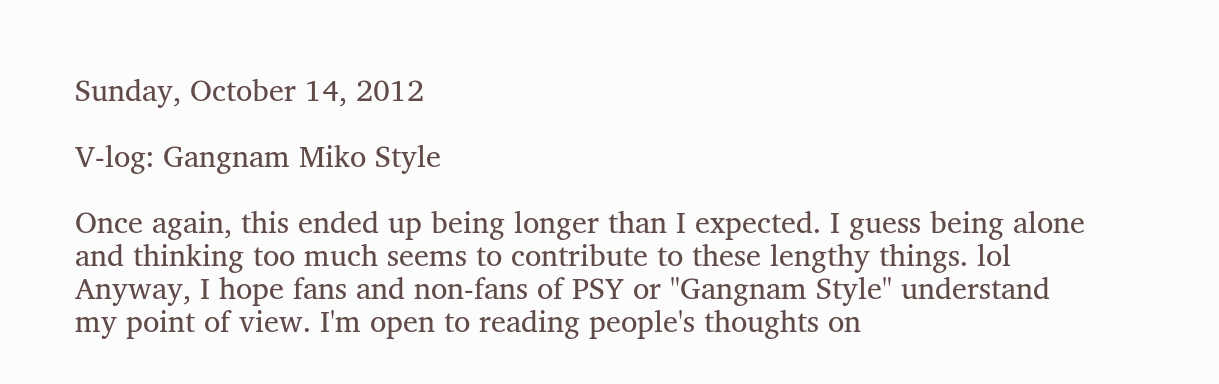Sunday, October 14, 2012

V-log: Gangnam Miko Style

Once again, this ended up being longer than I expected. I guess being alone and thinking too much seems to contribute to these lengthy things. lol Anyway, I hope fans and non-fans of PSY or "Gangnam Style" understand my point of view. I'm open to reading people's thoughts on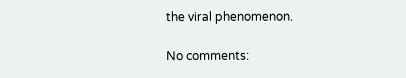the viral phenomenon.

No comments: